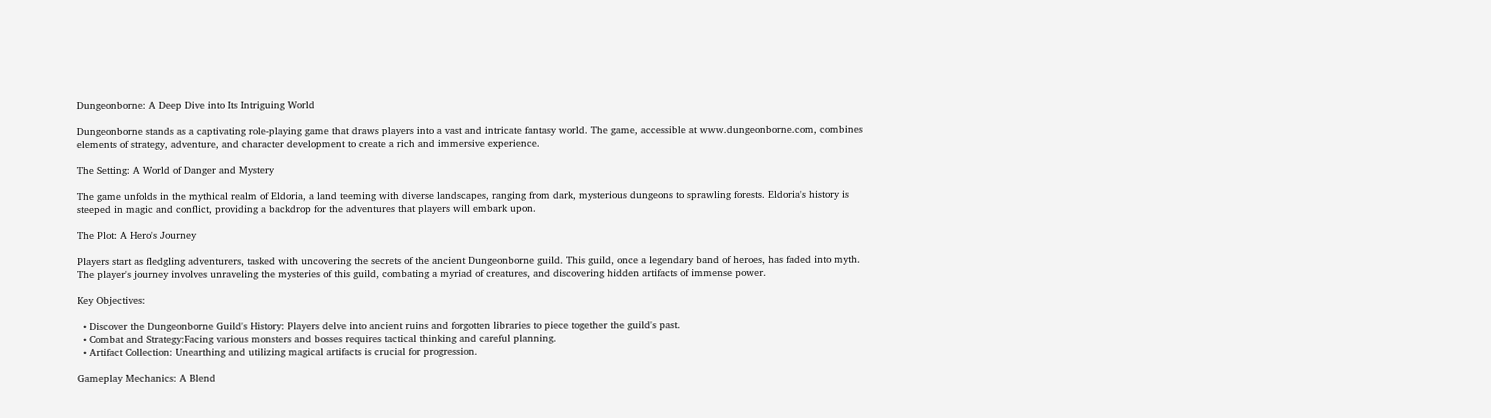Dungeonborne: A Deep Dive into Its Intriguing World

Dungeonborne stands as a captivating role-playing game that draws players into a vast and intricate fantasy world. The game, accessible at www.dungeonborne.com, combines elements of strategy, adventure, and character development to create a rich and immersive experience.

The Setting: A World of Danger and Mystery

The game unfolds in the mythical realm of Eldoria, a land teeming with diverse landscapes, ranging from dark, mysterious dungeons to sprawling forests. Eldoria's history is steeped in magic and conflict, providing a backdrop for the adventures that players will embark upon.

The Plot: A Hero's Journey

Players start as fledgling adventurers, tasked with uncovering the secrets of the ancient Dungeonborne guild. This guild, once a legendary band of heroes, has faded into myth. The player's journey involves unraveling the mysteries of this guild, combating a myriad of creatures, and discovering hidden artifacts of immense power.

Key Objectives:

  • Discover the Dungeonborne Guild's History: Players delve into ancient ruins and forgotten libraries to piece together the guild's past.
  • Combat and Strategy:Facing various monsters and bosses requires tactical thinking and careful planning.
  • Artifact Collection: Unearthing and utilizing magical artifacts is crucial for progression.

Gameplay Mechanics: A Blend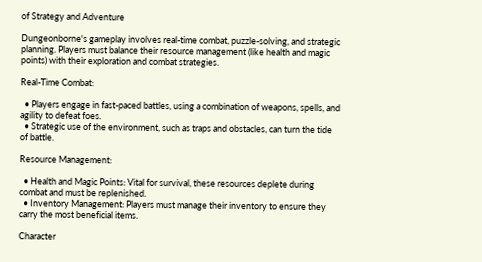of Strategy and Adventure

Dungeonborne's gameplay involves real-time combat, puzzle-solving, and strategic planning. Players must balance their resource management (like health and magic points) with their exploration and combat strategies.

Real-Time Combat:

  • Players engage in fast-paced battles, using a combination of weapons, spells, and agility to defeat foes.
  • Strategic use of the environment, such as traps and obstacles, can turn the tide of battle.

Resource Management:

  • Health and Magic Points: Vital for survival, these resources deplete during combat and must be replenished.
  • Inventory Management: Players must manage their inventory to ensure they carry the most beneficial items.

Character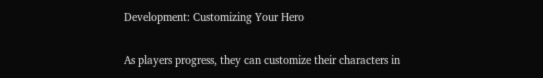Development: Customizing Your Hero

As players progress, they can customize their characters in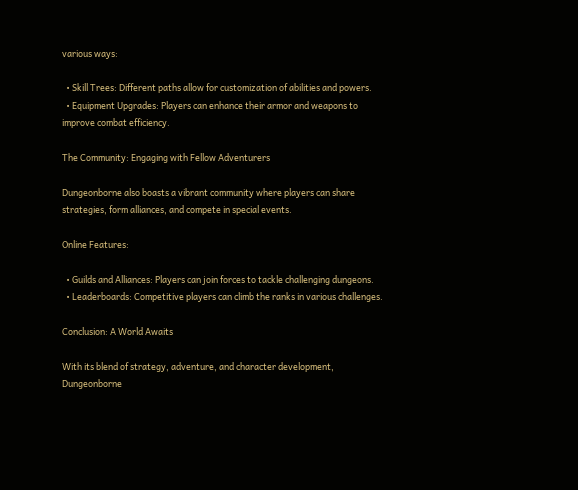various ways:

  • Skill Trees: Different paths allow for customization of abilities and powers.
  • Equipment Upgrades: Players can enhance their armor and weapons to improve combat efficiency.

The Community: Engaging with Fellow Adventurers

Dungeonborne also boasts a vibrant community where players can share strategies, form alliances, and compete in special events.

Online Features:

  • Guilds and Alliances: Players can join forces to tackle challenging dungeons.
  • Leaderboards: Competitive players can climb the ranks in various challenges.

Conclusion: A World Awaits

With its blend of strategy, adventure, and character development, Dungeonborne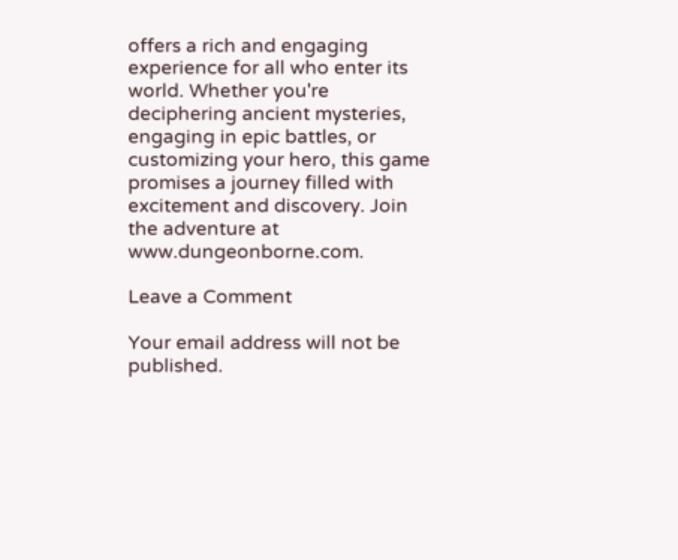offers a rich and engaging experience for all who enter its world. Whether you're deciphering ancient mysteries, engaging in epic battles, or customizing your hero, this game promises a journey filled with excitement and discovery. Join the adventure at www.dungeonborne.com.

Leave a Comment

Your email address will not be published.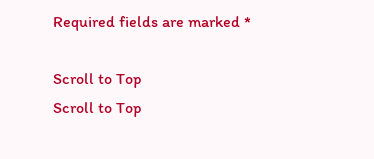Required fields are marked *

Scroll to Top
Scroll to Top